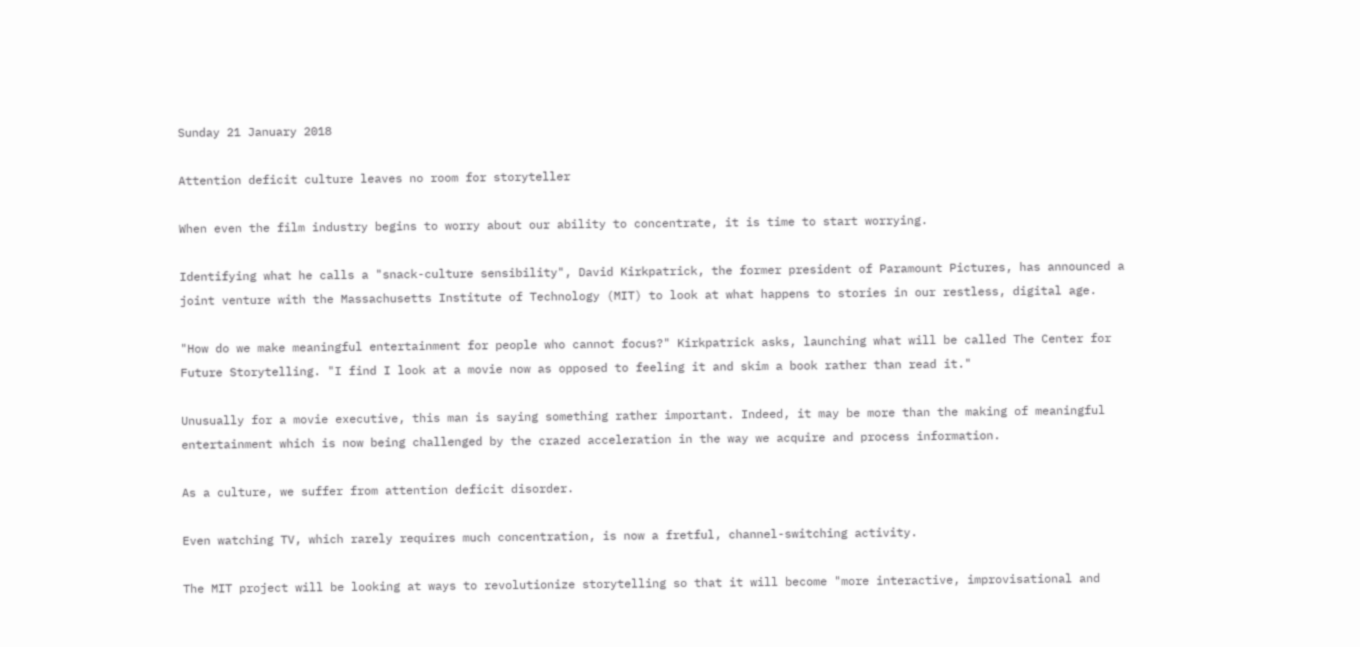Sunday 21 January 2018

Attention deficit culture leaves no room for storyteller

When even the film industry begins to worry about our ability to concentrate, it is time to start worrying.

Identifying what he calls a "snack-culture sensibility", David Kirkpatrick, the former president of Paramount Pictures, has announced a joint venture with the Massachusetts Institute of Technology (MIT) to look at what happens to stories in our restless, digital age.

"How do we make meaningful entertainment for people who cannot focus?" Kirkpatrick asks, launching what will be called The Center for Future Storytelling. "I find I look at a movie now as opposed to feeling it and skim a book rather than read it."

Unusually for a movie executive, this man is saying something rather important. Indeed, it may be more than the making of meaningful entertainment which is now being challenged by the crazed acceleration in the way we acquire and process information.

As a culture, we suffer from attention deficit disorder.

Even watching TV, which rarely requires much concentration, is now a fretful, channel-switching activity.

The MIT project will be looking at ways to revolutionize storytelling so that it will become "more interactive, improvisational and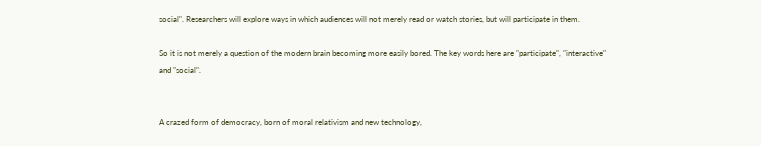social". Researchers will explore ways in which audiences will not merely read or watch stories, but will participate in them.

So it is not merely a question of the modern brain becoming more easily bored. The key words here are "participate", "interactive" and "social".


A crazed form of democracy, born of moral relativism and new technology,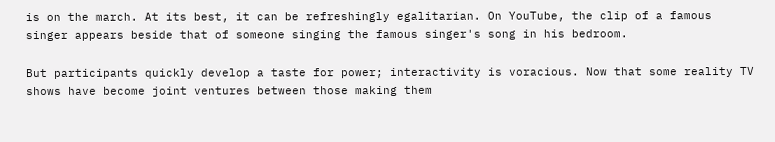is on the march. At its best, it can be refreshingly egalitarian. On YouTube, the clip of a famous singer appears beside that of someone singing the famous singer's song in his bedroom.

But participants quickly develop a taste for power; interactivity is voracious. Now that some reality TV shows have become joint ventures between those making them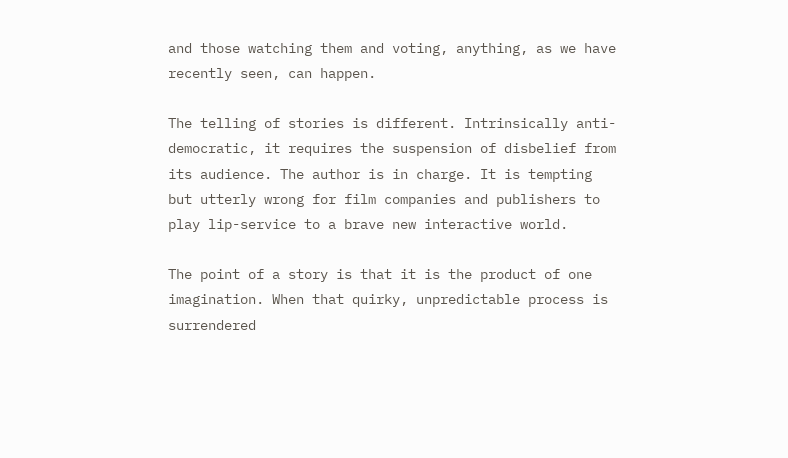and those watching them and voting, anything, as we have recently seen, can happen.

The telling of stories is different. Intrinsically anti-democratic, it requires the suspension of disbelief from its audience. The author is in charge. It is tempting but utterly wrong for film companies and publishers to play lip-service to a brave new interactive world.

The point of a story is that it is the product of one imagination. When that quirky, unpredictable process is surrendered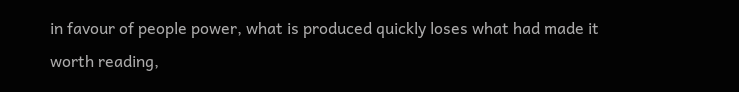in favour of people power, what is produced quickly loses what had made it worth reading,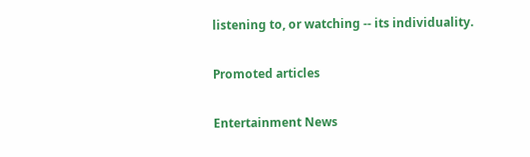listening to, or watching -- its individuality.

Promoted articles

Entertainment News